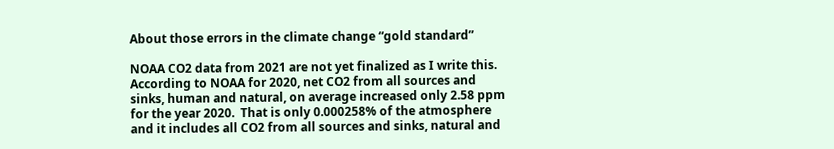About those errors in the climate change “gold standard”

NOAA CO2 data from 2021 are not yet finalized as I write this.  According to NOAA for 2020, net CO2 from all sources and sinks, human and natural, on average increased only 2.58 ppm for the year 2020.  That is only 0.000258% of the atmosphere and it includes all CO2 from all sources and sinks, natural and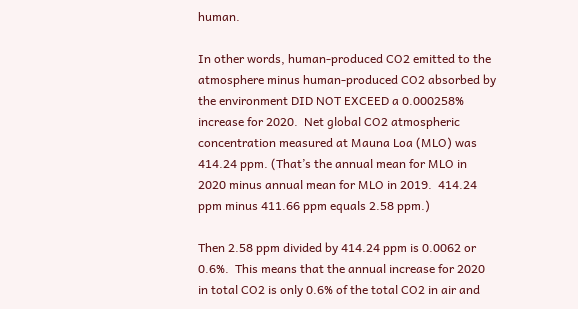human.

In other words, human-produced CO2 emitted to the atmosphere minus human-produced CO2 absorbed by the environment DID NOT EXCEED a 0.000258% increase for 2020.  Net global CO2 atmospheric concentration measured at Mauna Loa (MLO) was 414.24 ppm. (That’s the annual mean for MLO in 2020 minus annual mean for MLO in 2019.  414.24 ppm minus 411.66 ppm equals 2.58 ppm.)

Then 2.58 ppm divided by 414.24 ppm is 0.0062 or 0.6%.  This means that the annual increase for 2020 in total CO2 is only 0.6% of the total CO2 in air and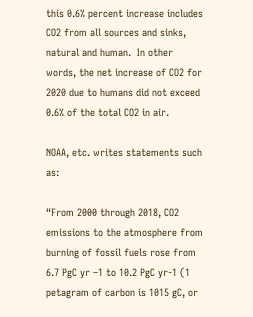this 0.6% percent increase includes CO2 from all sources and sinks, natural and human.  In other words, the net increase of CO2 for 2020 due to humans did not exceed 0.6% of the total CO2 in air.

NOAA, etc. writes statements such as:

“From 2000 through 2018, CO2 emissions to the atmosphere from burning of fossil fuels rose from 6.7 PgC yr –1 to 10.2 PgC yr-1 (1 petagram of carbon is 1015 gC, or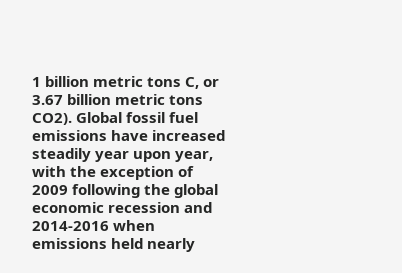1 billion metric tons C, or 3.67 billion metric tons CO2). Global fossil fuel emissions have increased steadily year upon year, with the exception of 2009 following the global economic recession and 2014-2016 when emissions held nearly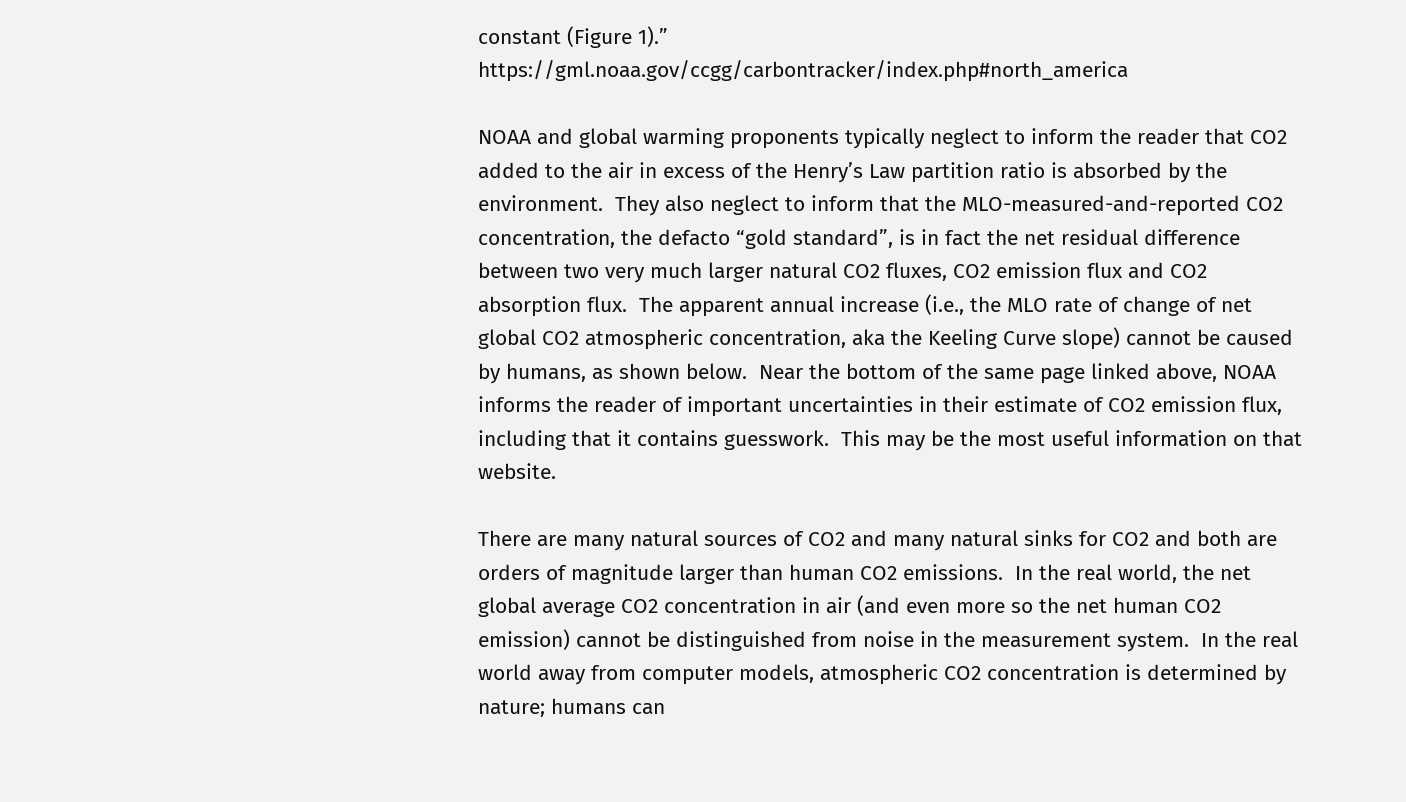constant (Figure 1).”  https://gml.noaa.gov/ccgg/carbontracker/index.php#north_america

NOAA and global warming proponents typically neglect to inform the reader that CO2 added to the air in excess of the Henry’s Law partition ratio is absorbed by the environment.  They also neglect to inform that the MLO-measured-and-reported CO2 concentration, the defacto “gold standard”, is in fact the net residual difference between two very much larger natural CO2 fluxes, CO2 emission flux and CO2 absorption flux.  The apparent annual increase (i.e., the MLO rate of change of net global CO2 atmospheric concentration, aka the Keeling Curve slope) cannot be caused by humans, as shown below.  Near the bottom of the same page linked above, NOAA informs the reader of important uncertainties in their estimate of CO2 emission flux, including that it contains guesswork.  This may be the most useful information on that website.

There are many natural sources of CO2 and many natural sinks for CO2 and both are orders of magnitude larger than human CO2 emissions.  In the real world, the net global average CO2 concentration in air (and even more so the net human CO2 emission) cannot be distinguished from noise in the measurement system.  In the real world away from computer models, atmospheric CO2 concentration is determined by nature; humans can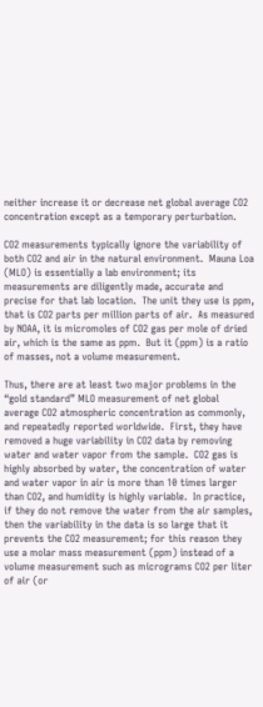neither increase it or decrease net global average CO2 concentration except as a temporary perturbation.

CO2 measurements typically ignore the variability of both CO2 and air in the natural environment.  Mauna Loa (MLO) is essentially a lab environment; its measurements are diligently made, accurate and precise for that lab location.  The unit they use is ppm, that is CO2 parts per million parts of air.  As measured by NOAA, it is micromoles of CO2 gas per mole of dried air, which is the same as ppm.  But it (ppm) is a ratio of masses, not a volume measurement.

Thus, there are at least two major problems in the “gold standard” MLO measurement of net global average CO2 atmospheric concentration as commonly, and repeatedly reported worldwide.  First, they have removed a huge variability in CO2 data by removing water and water vapor from the sample.  CO2 gas is highly absorbed by water, the concentration of water and water vapor in air is more than 10 times larger than CO2, and humidity is highly variable.  In practice, if they do not remove the water from the air samples, then the variability in the data is so large that it prevents the CO2 measurement; for this reason they use a molar mass measurement (ppm) instead of a volume measurement such as micrograms CO2 per liter of air (or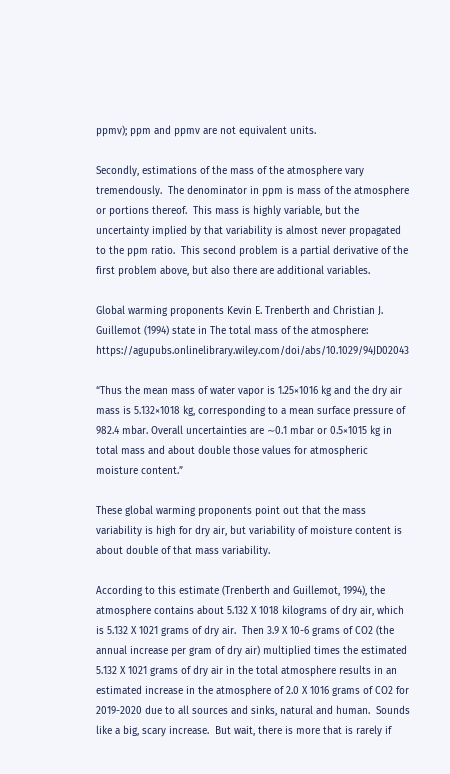ppmv); ppm and ppmv are not equivalent units.

Secondly, estimations of the mass of the atmosphere vary tremendously.  The denominator in ppm is mass of the atmosphere or portions thereof.  This mass is highly variable, but the uncertainty implied by that variability is almost never propagated to the ppm ratio.  This second problem is a partial derivative of the first problem above, but also there are additional variables.

Global warming proponents Kevin E. Trenberth and Christian J. Guillemot (1994) state in The total mass of the atmosphere: https://agupubs.onlinelibrary.wiley.com/doi/abs/10.1029/94JD02043

“Thus the mean mass of water vapor is 1.25×1016 kg and the dry air mass is 5.132×1018 kg, corresponding to a mean surface pressure of 982.4 mbar. Overall uncertainties are ∼0.1 mbar or 0.5×1015 kg in total mass and about double those values for atmospheric moisture content.”

These global warming proponents point out that the mass variability is high for dry air, but variability of moisture content is about double of that mass variability.

According to this estimate (Trenberth and Guillemot, 1994), the atmosphere contains about 5.132 X 1018 kilograms of dry air, which is 5.132 X 1021 grams of dry air.  Then 3.9 X 10-6 grams of CO2 (the annual increase per gram of dry air) multiplied times the estimated 5.132 X 1021 grams of dry air in the total atmosphere results in an estimated increase in the atmosphere of 2.0 X 1016 grams of CO2 for 2019-2020 due to all sources and sinks, natural and human.  Sounds like a big, scary increase.  But wait, there is more that is rarely if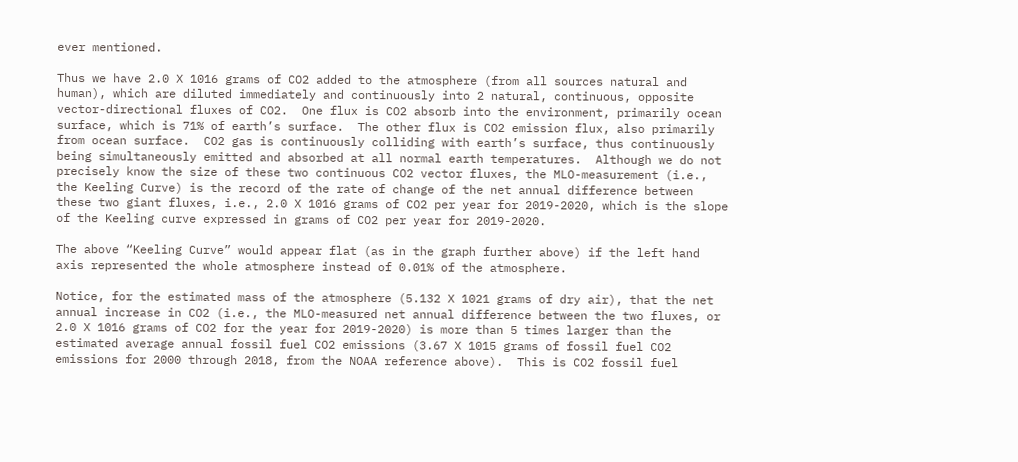ever mentioned.

Thus we have 2.0 X 1016 grams of CO2 added to the atmosphere (from all sources natural and human), which are diluted immediately and continuously into 2 natural, continuous, opposite vector-directional fluxes of CO2.  One flux is CO2 absorb into the environment, primarily ocean surface, which is 71% of earth’s surface.  The other flux is CO2 emission flux, also primarily from ocean surface.  CO2 gas is continuously colliding with earth’s surface, thus continuously being simultaneously emitted and absorbed at all normal earth temperatures.  Although we do not precisely know the size of these two continuous CO2 vector fluxes, the MLO-measurement (i.e., the Keeling Curve) is the record of the rate of change of the net annual difference between these two giant fluxes, i.e., 2.0 X 1016 grams of CO2 per year for 2019-2020, which is the slope of the Keeling curve expressed in grams of CO2 per year for 2019-2020.

The above “Keeling Curve” would appear flat (as in the graph further above) if the left hand axis represented the whole atmosphere instead of 0.01% of the atmosphere.

Notice, for the estimated mass of the atmosphere (5.132 X 1021 grams of dry air), that the net annual increase in CO2 (i.e., the MLO-measured net annual difference between the two fluxes, or 2.0 X 1016 grams of CO2 for the year for 2019-2020) is more than 5 times larger than the estimated average annual fossil fuel CO2 emissions (3.67 X 1015 grams of fossil fuel CO2 emissions for 2000 through 2018, from the NOAA reference above).  This is CO2 fossil fuel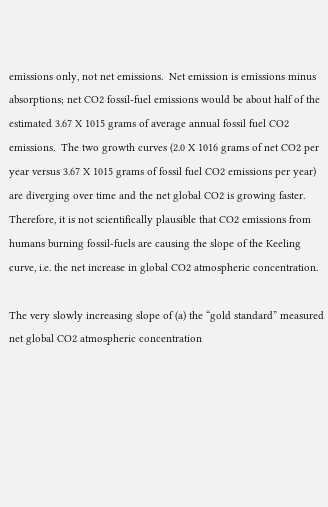emissions only, not net emissions.  Net emission is emissions minus absorptions; net CO2 fossil-fuel emissions would be about half of the estimated 3.67 X 1015 grams of average annual fossil fuel CO2 emissions.  The two growth curves (2.0 X 1016 grams of net CO2 per year versus 3.67 X 1015 grams of fossil fuel CO2 emissions per year) are diverging over time and the net global CO2 is growing faster.  Therefore, it is not scientifically plausible that CO2 emissions from humans burning fossil-fuels are causing the slope of the Keeling curve, i.e. the net increase in global CO2 atmospheric concentration.

The very slowly increasing slope of (a) the “gold standard” measured net global CO2 atmospheric concentration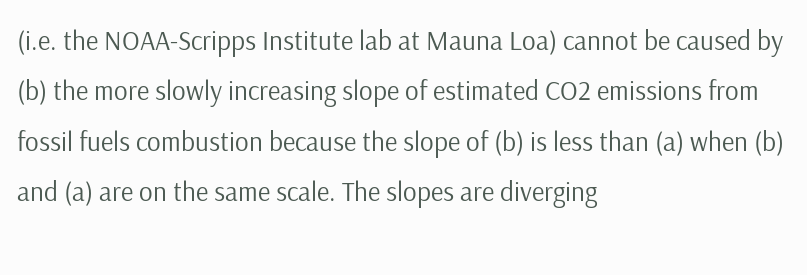(i.e. the NOAA-Scripps Institute lab at Mauna Loa) cannot be caused by (b) the more slowly increasing slope of estimated CO2 emissions from fossil fuels combustion because the slope of (b) is less than (a) when (b) and (a) are on the same scale. The slopes are diverging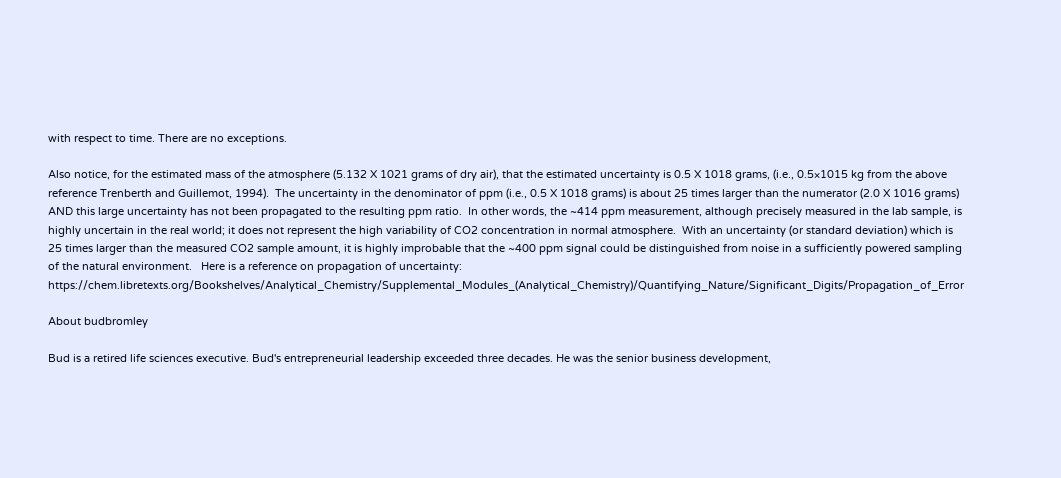with respect to time. There are no exceptions.

Also notice, for the estimated mass of the atmosphere (5.132 X 1021 grams of dry air), that the estimated uncertainty is 0.5 X 1018 grams, (i.e., 0.5×1015 kg from the above reference Trenberth and Guillemot, 1994).  The uncertainty in the denominator of ppm (i.e., 0.5 X 1018 grams) is about 25 times larger than the numerator (2.0 X 1016 grams) AND this large uncertainty has not been propagated to the resulting ppm ratio.  In other words, the ~414 ppm measurement, although precisely measured in the lab sample, is highly uncertain in the real world; it does not represent the high variability of CO2 concentration in normal atmosphere.  With an uncertainty (or standard deviation) which is 25 times larger than the measured CO2 sample amount, it is highly improbable that the ~400 ppm signal could be distinguished from noise in a sufficiently powered sampling of the natural environment.   Here is a reference on propagation of uncertainty:  https://chem.libretexts.org/Bookshelves/Analytical_Chemistry/Supplemental_Modules_(Analytical_Chemistry)/Quantifying_Nature/Significant_Digits/Propagation_of_Error

About budbromley

Bud is a retired life sciences executive. Bud's entrepreneurial leadership exceeded three decades. He was the senior business development,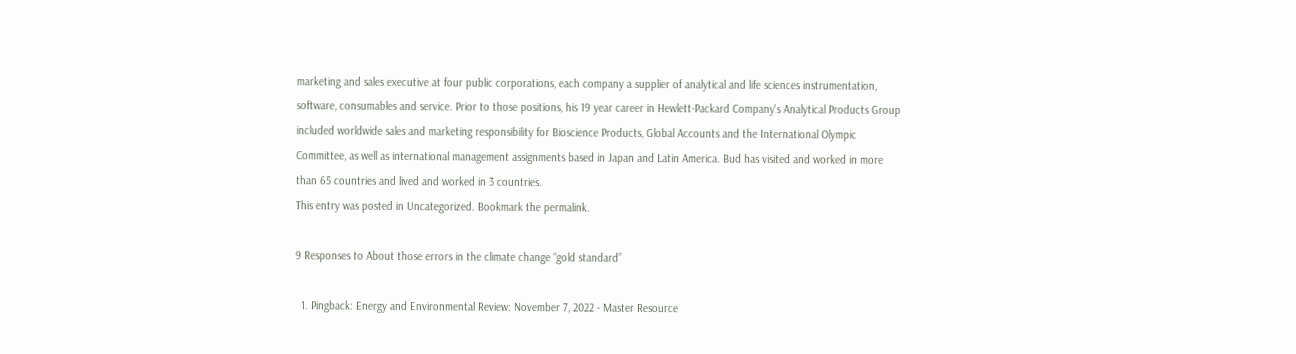marketing and sales executive at four public corporations, each company a supplier of analytical and life sciences instrumentation, software, consumables and service. Prior to those positions, his 19 year career in Hewlett-Packard Company's Analytical Products Group included worldwide sales and marketing responsibility for Bioscience Products, Global Accounts and the International Olympic Committee, as well as international management assignments based in Japan and Latin America. Bud has visited and worked in more than 65 countries and lived and worked in 3 countries.
This entry was posted in Uncategorized. Bookmark the permalink.

9 Responses to About those errors in the climate change “gold standard”

  1. Pingback: Energy and Environmental Review: November 7, 2022 - Master Resource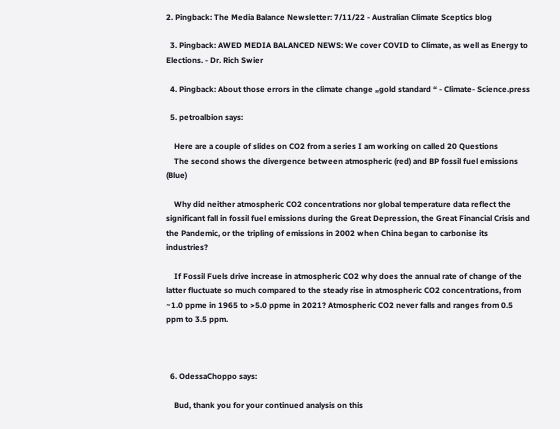2. Pingback: The Media Balance Newsletter: 7/11/22 - Australian Climate Sceptics blog

  3. Pingback: AWED MEDIA BALANCED NEWS: We cover COVID to Climate, as well as Energy to Elections. - Dr. Rich Swier

  4. Pingback: About those errors in the climate change „gold standard “ - Climate- Science.press

  5. petroalbion says:

    Here are a couple of slides on CO2 from a series I am working on called 20 Questions
    The second shows the divergence between atmospheric (red) and BP fossil fuel emissions (Blue)

    Why did neither atmospheric CO2 concentrations nor global temperature data reflect the significant fall in fossil fuel emissions during the Great Depression, the Great Financial Crisis and the Pandemic, or the tripling of emissions in 2002 when China began to carbonise its industries?

    If Fossil Fuels drive increase in atmospheric CO2 why does the annual rate of change of the latter fluctuate so much compared to the steady rise in atmospheric CO2 concentrations, from ~1.0 ppme in 1965 to >5.0 ppme in 2021? Atmospheric CO2 never falls and ranges from 0.5 ppm to 3.5 ppm.



  6. OdessaChoppo says:

    Bud, thank you for your continued analysis on this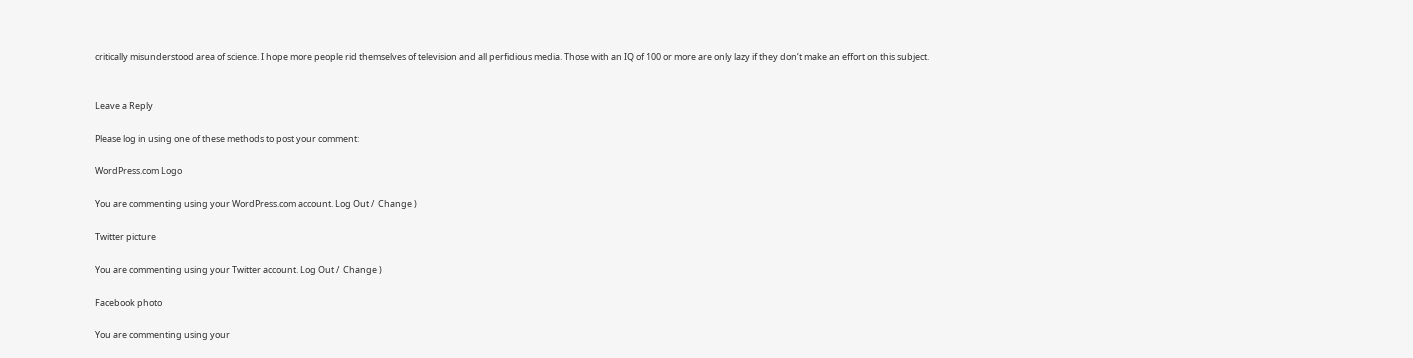critically misunderstood area of science. I hope more people rid themselves of television and all perfidious media. Those with an IQ of 100 or more are only lazy if they don’t make an effort on this subject.


Leave a Reply

Please log in using one of these methods to post your comment:

WordPress.com Logo

You are commenting using your WordPress.com account. Log Out /  Change )

Twitter picture

You are commenting using your Twitter account. Log Out /  Change )

Facebook photo

You are commenting using your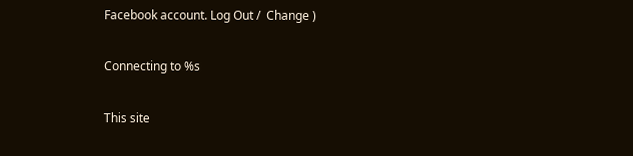Facebook account. Log Out /  Change )

Connecting to %s

This site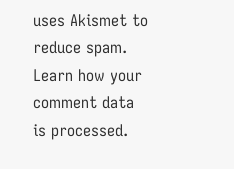uses Akismet to reduce spam. Learn how your comment data is processed.